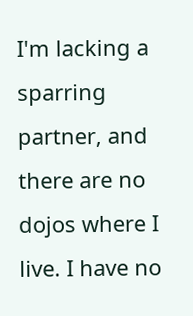I'm lacking a sparring partner, and there are no dojos where I live. I have no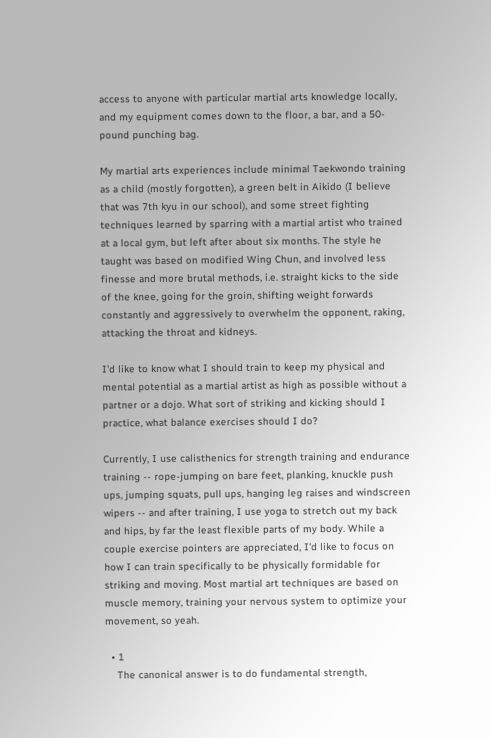access to anyone with particular martial arts knowledge locally, and my equipment comes down to the floor, a bar, and a 50-pound punching bag.

My martial arts experiences include minimal Taekwondo training as a child (mostly forgotten), a green belt in Aikido (I believe that was 7th kyu in our school), and some street fighting techniques learned by sparring with a martial artist who trained at a local gym, but left after about six months. The style he taught was based on modified Wing Chun, and involved less finesse and more brutal methods, i.e. straight kicks to the side of the knee, going for the groin, shifting weight forwards constantly and aggressively to overwhelm the opponent, raking, attacking the throat and kidneys.

I'd like to know what I should train to keep my physical and mental potential as a martial artist as high as possible without a partner or a dojo. What sort of striking and kicking should I practice, what balance exercises should I do?

Currently, I use calisthenics for strength training and endurance training -- rope-jumping on bare feet, planking, knuckle push ups, jumping squats, pull ups, hanging leg raises and windscreen wipers -- and after training, I use yoga to stretch out my back and hips, by far the least flexible parts of my body. While a couple exercise pointers are appreciated, I'd like to focus on how I can train specifically to be physically formidable for striking and moving. Most martial art techniques are based on muscle memory, training your nervous system to optimize your movement, so yeah.

  • 1
    The canonical answer is to do fundamental strength,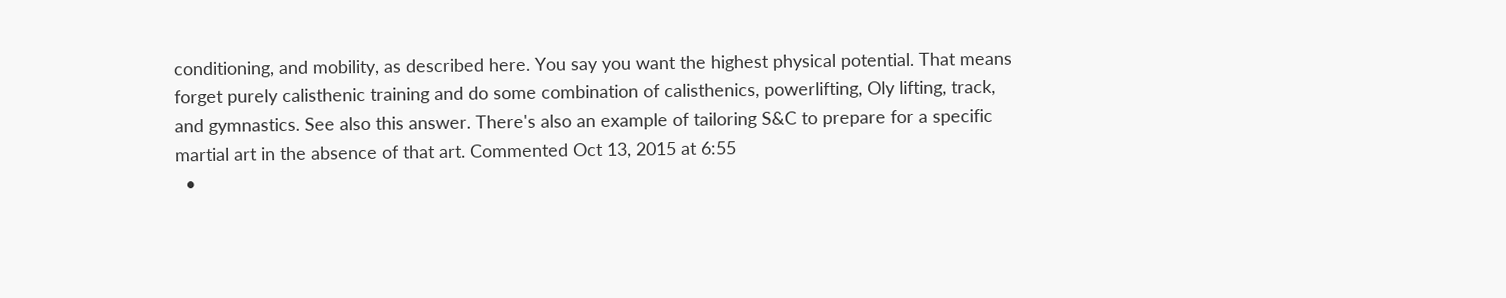conditioning, and mobility, as described here. You say you want the highest physical potential. That means forget purely calisthenic training and do some combination of calisthenics, powerlifting, Oly lifting, track, and gymnastics. See also this answer. There's also an example of tailoring S&C to prepare for a specific martial art in the absence of that art. Commented Oct 13, 2015 at 6:55
  •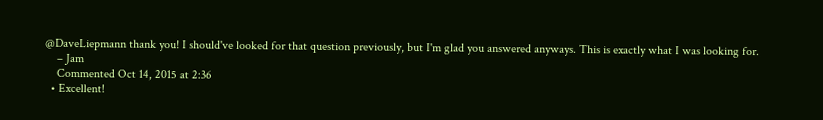@DaveLiepmann thank you! I should've looked for that question previously, but I'm glad you answered anyways. This is exactly what I was looking for.
    – Jam
    Commented Oct 14, 2015 at 2:36
  • Excellent!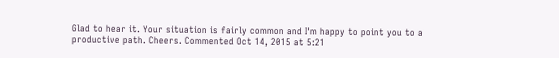Glad to hear it. Your situation is fairly common and I'm happy to point you to a productive path. Cheers. Commented Oct 14, 2015 at 5:21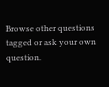Browse other questions tagged or ask your own question.